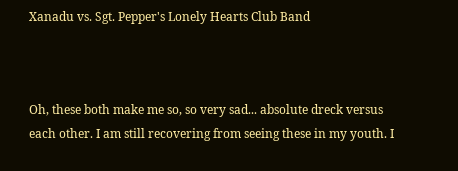Xanadu vs. Sgt. Pepper's Lonely Hearts Club Band



Oh, these both make me so, so very sad... absolute dreck versus each other. I am still recovering from seeing these in my youth. I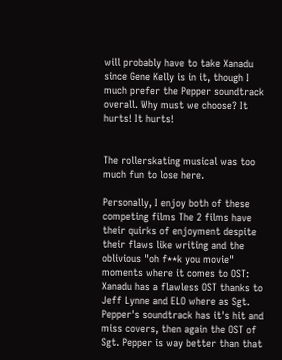will probably have to take Xanadu since Gene Kelly is in it, though I much prefer the Pepper soundtrack overall. Why must we choose? It hurts! It hurts!


The rollerskating musical was too much fun to lose here.

Personally, I enjoy both of these competing films The 2 films have their quirks of enjoyment despite their flaws like writing and the oblivious "oh f**k you movie" moments where it comes to OST: Xanadu has a flawless OST thanks to Jeff Lynne and ELO where as Sgt. Pepper's soundtrack has it's hit and miss covers, then again the OST of Sgt. Pepper is way better than that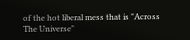of the hot liberal mess that is "Across The Universe"